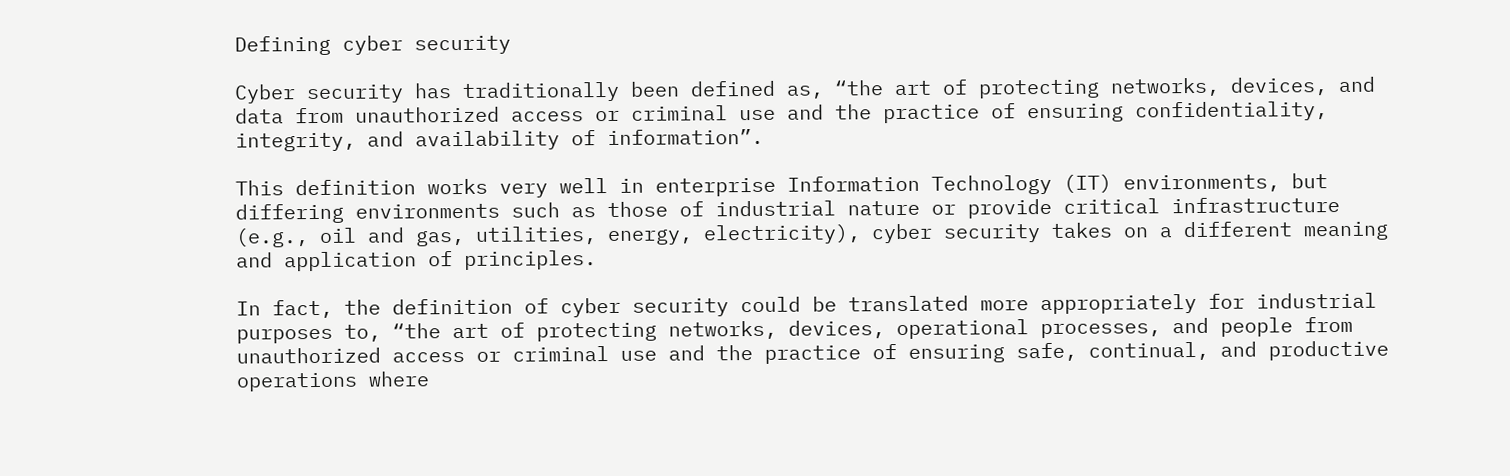Defining cyber security

Cyber security has traditionally been defined as, “the art of protecting networks, devices, and data from unauthorized access or criminal use and the practice of ensuring confidentiality, integrity, and availability of information”.

This definition works very well in enterprise Information Technology (IT) environments, but differing environments such as those of industrial nature or provide critical infrastructure (e.g., oil and gas, utilities, energy, electricity), cyber security takes on a different meaning and application of principles.

In fact, the definition of cyber security could be translated more appropriately for industrial purposes to, “the art of protecting networks, devices, operational processes, and people from unauthorized access or criminal use and the practice of ensuring safe, continual, and productive operations where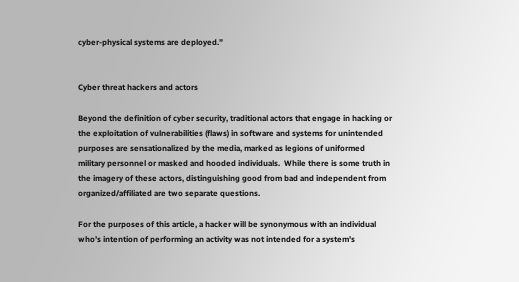cyber-physical systems are deployed.”


Cyber threat hackers and actors

Beyond the definition of cyber security, traditional actors that engage in hacking or the exploitation of vulnerabilities (flaws) in software and systems for unintended purposes are sensationalized by the media, marked as legions of uniformed military personnel or masked and hooded individuals.  While there is some truth in the imagery of these actors, distinguishing good from bad and independent from organized/affiliated are two separate questions.

For the purposes of this article, a hacker will be synonymous with an individual who’s intention of performing an activity was not intended for a system’s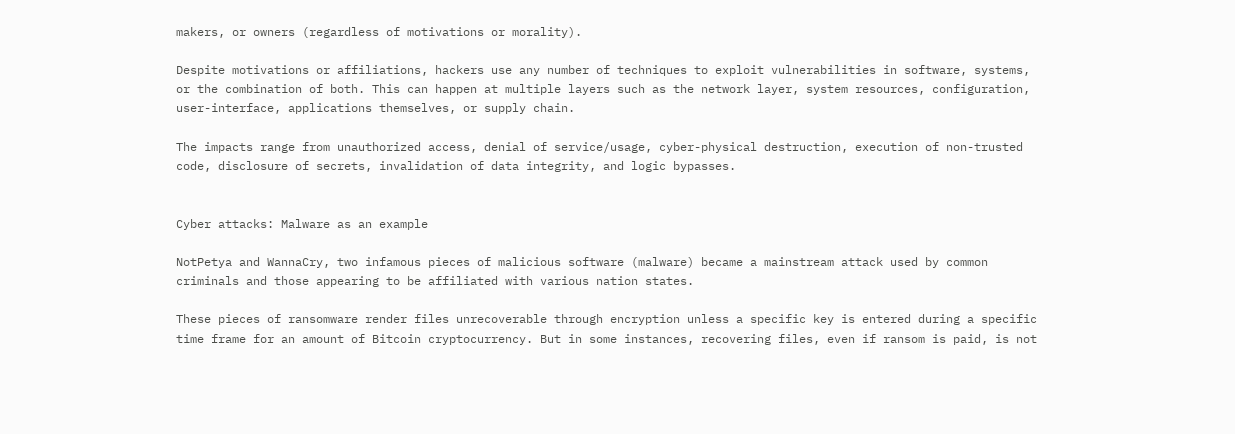makers, or owners (regardless of motivations or morality).

Despite motivations or affiliations, hackers use any number of techniques to exploit vulnerabilities in software, systems, or the combination of both. This can happen at multiple layers such as the network layer, system resources, configuration, user-interface, applications themselves, or supply chain.

The impacts range from unauthorized access, denial of service/usage, cyber-physical destruction, execution of non-trusted code, disclosure of secrets, invalidation of data integrity, and logic bypasses.


Cyber attacks: Malware as an example

NotPetya and WannaCry, two infamous pieces of malicious software (malware) became a mainstream attack used by common criminals and those appearing to be affiliated with various nation states.

These pieces of ransomware render files unrecoverable through encryption unless a specific key is entered during a specific time frame for an amount of Bitcoin cryptocurrency. But in some instances, recovering files, even if ransom is paid, is not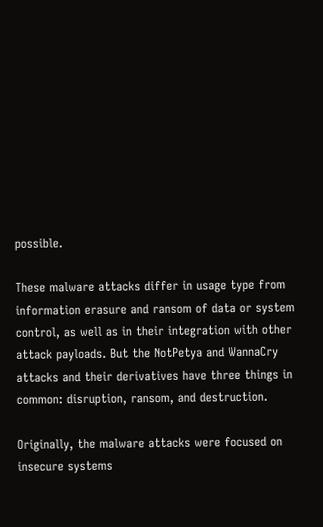possible.

These malware attacks differ in usage type from information erasure and ransom of data or system control, as well as in their integration with other attack payloads. But the NotPetya and WannaCry attacks and their derivatives have three things in common: disruption, ransom, and destruction.

Originally, the malware attacks were focused on insecure systems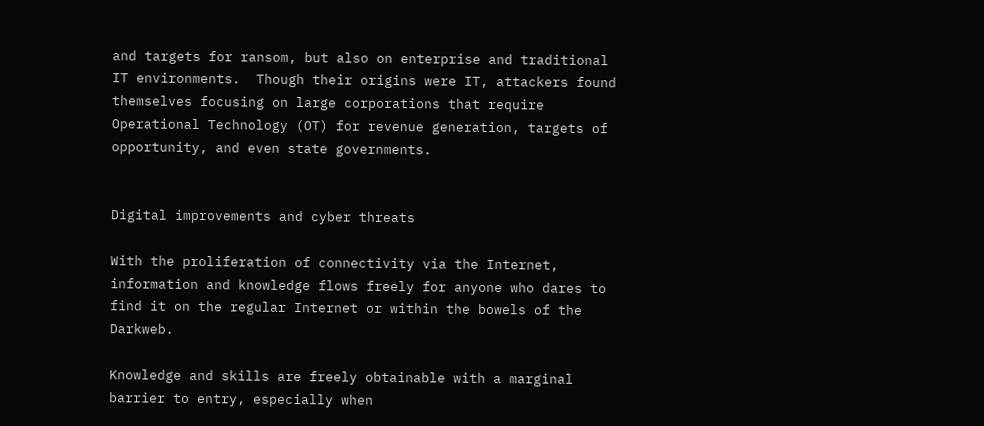and targets for ransom, but also on enterprise and traditional IT environments.  Though their origins were IT, attackers found themselves focusing on large corporations that require Operational Technology (OT) for revenue generation, targets of opportunity, and even state governments.


Digital improvements and cyber threats

With the proliferation of connectivity via the Internet, information and knowledge flows freely for anyone who dares to find it on the regular Internet or within the bowels of the Darkweb.

Knowledge and skills are freely obtainable with a marginal barrier to entry, especially when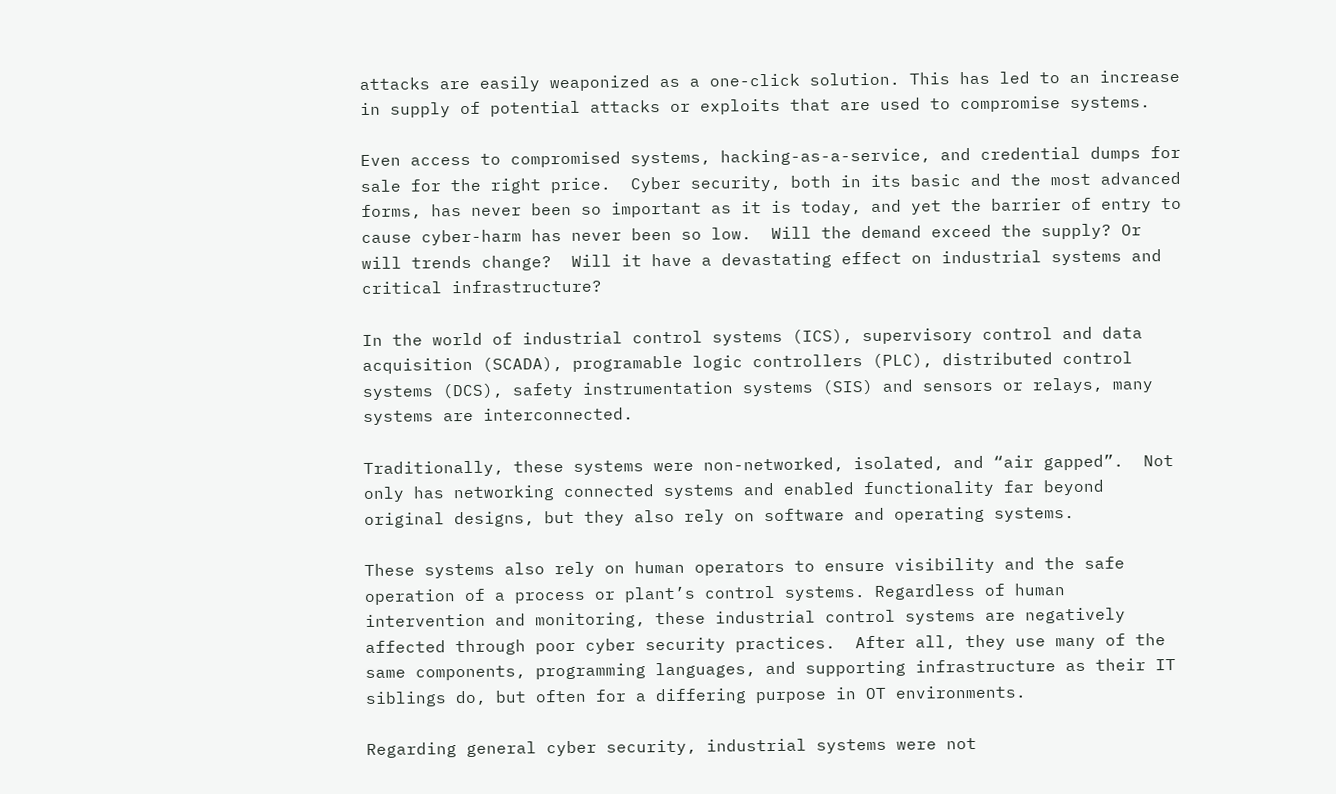attacks are easily weaponized as a one-click solution. This has led to an increase in supply of potential attacks or exploits that are used to compromise systems.

Even access to compromised systems, hacking-as-a-service, and credential dumps for sale for the right price.  Cyber security, both in its basic and the most advanced forms, has never been so important as it is today, and yet the barrier of entry to cause cyber-harm has never been so low.  Will the demand exceed the supply? Or will trends change?  Will it have a devastating effect on industrial systems and critical infrastructure?

In the world of industrial control systems (ICS), supervisory control and data acquisition (SCADA), programable logic controllers (PLC), distributed control systems (DCS), safety instrumentation systems (SIS) and sensors or relays, many systems are interconnected.

Traditionally, these systems were non-networked, isolated, and “air gapped”.  Not only has networking connected systems and enabled functionality far beyond original designs, but they also rely on software and operating systems.

These systems also rely on human operators to ensure visibility and the safe operation of a process or plant’s control systems. Regardless of human intervention and monitoring, these industrial control systems are negatively affected through poor cyber security practices.  After all, they use many of the same components, programming languages, and supporting infrastructure as their IT siblings do, but often for a differing purpose in OT environments.

Regarding general cyber security, industrial systems were not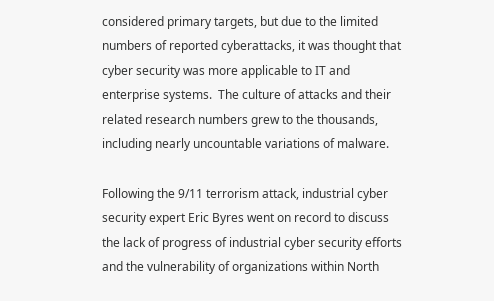considered primary targets, but due to the limited numbers of reported cyberattacks, it was thought that cyber security was more applicable to IT and enterprise systems.  The culture of attacks and their related research numbers grew to the thousands, including nearly uncountable variations of malware.

Following the 9/11 terrorism attack, industrial cyber security expert Eric Byres went on record to discuss the lack of progress of industrial cyber security efforts and the vulnerability of organizations within North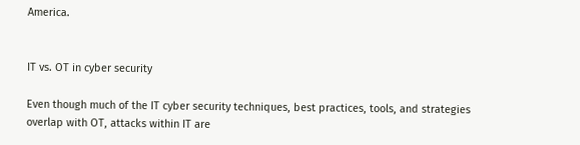America.


IT vs. OT in cyber security

Even though much of the IT cyber security techniques, best practices, tools, and strategies overlap with OT, attacks within IT are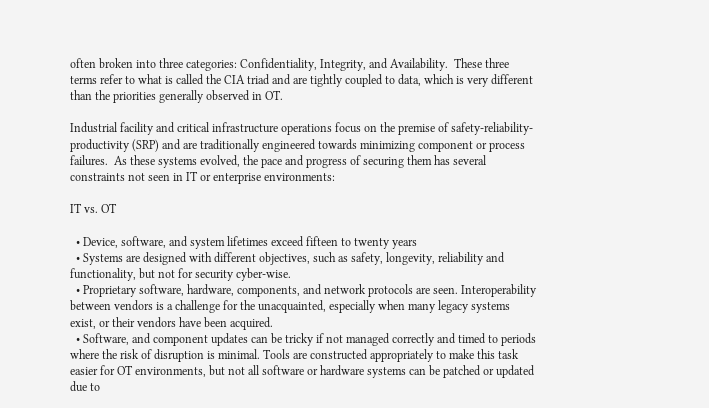often broken into three categories: Confidentiality, Integrity, and Availability.  These three terms refer to what is called the CIA triad and are tightly coupled to data, which is very different than the priorities generally observed in OT.

Industrial facility and critical infrastructure operations focus on the premise of safety-reliability-productivity (SRP) and are traditionally engineered towards minimizing component or process failures.  As these systems evolved, the pace and progress of securing them has several constraints not seen in IT or enterprise environments:

IT vs. OT

  • Device, software, and system lifetimes exceed fifteen to twenty years
  • Systems are designed with different objectives, such as safety, longevity, reliability and functionality, but not for security cyber-wise.
  • Proprietary software, hardware, components, and network protocols are seen. Interoperability between vendors is a challenge for the unacquainted, especially when many legacy systems exist, or their vendors have been acquired.
  • Software, and component updates can be tricky if not managed correctly and timed to periods where the risk of disruption is minimal. Tools are constructed appropriately to make this task easier for OT environments, but not all software or hardware systems can be patched or updated due to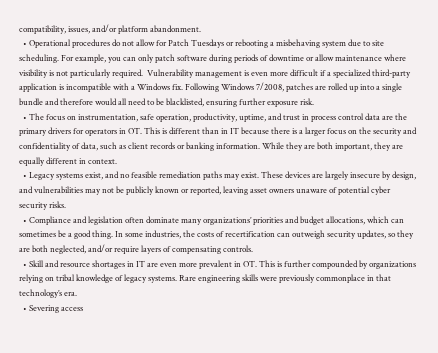compatibility, issues, and/or platform abandonment.
  • Operational procedures do not allow for Patch Tuesdays or rebooting a misbehaving system due to site scheduling. For example, you can only patch software during periods of downtime or allow maintenance where visibility is not particularly required.  Vulnerability management is even more difficult if a specialized third-party application is incompatible with a Windows fix. Following Windows 7/2008, patches are rolled up into a single bundle and therefore would all need to be blacklisted, ensuring further exposure risk.
  • The focus on instrumentation, safe operation, productivity, uptime, and trust in process control data are the primary drivers for operators in OT. This is different than in IT because there is a larger focus on the security and confidentiality of data, such as client records or banking information. While they are both important, they are equally different in context.
  • Legacy systems exist, and no feasible remediation paths may exist. These devices are largely insecure by design, and vulnerabilities may not be publicly known or reported, leaving asset owners unaware of potential cyber security risks.
  • Compliance and legislation often dominate many organizations’ priorities and budget allocations, which can sometimes be a good thing. In some industries, the costs of recertification can outweigh security updates, so they are both neglected, and/or require layers of compensating controls.
  • Skill and resource shortages in IT are even more prevalent in OT. This is further compounded by organizations relying on tribal knowledge of legacy systems. Rare engineering skills were previously commonplace in that technology’s era.
  • Severing access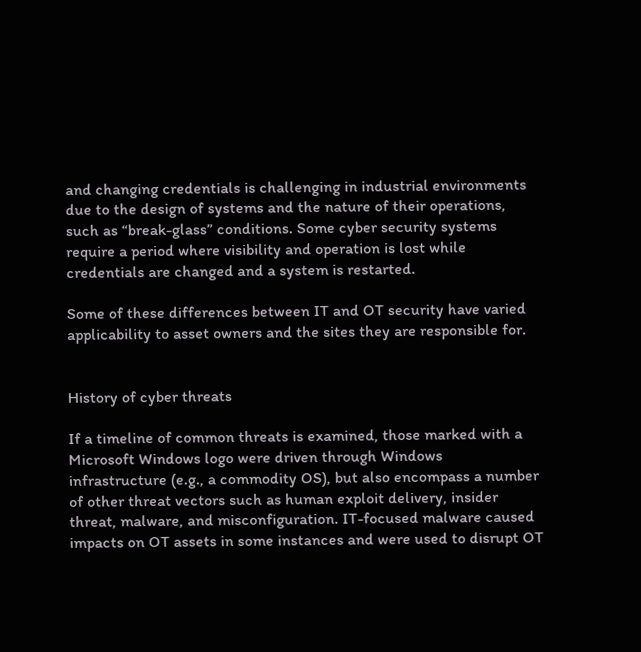and changing credentials is challenging in industrial environments due to the design of systems and the nature of their operations, such as “break-glass” conditions. Some cyber security systems require a period where visibility and operation is lost while credentials are changed and a system is restarted.

Some of these differences between IT and OT security have varied applicability to asset owners and the sites they are responsible for.


History of cyber threats

If a timeline of common threats is examined, those marked with a Microsoft Windows logo were driven through Windows infrastructure (e.g., a commodity OS), but also encompass a number of other threat vectors such as human exploit delivery, insider threat, malware, and misconfiguration. IT-focused malware caused impacts on OT assets in some instances and were used to disrupt OT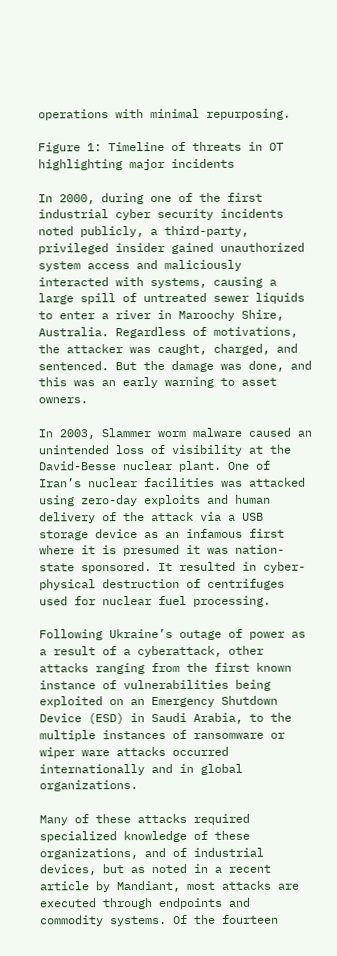operations with minimal repurposing.

Figure 1: Timeline of threats in OT highlighting major incidents

In 2000, during one of the first industrial cyber security incidents noted publicly, a third-party, privileged insider gained unauthorized system access and maliciously interacted with systems, causing a large spill of untreated sewer liquids to enter a river in Maroochy Shire, Australia. Regardless of motivations, the attacker was caught, charged, and sentenced. But the damage was done, and this was an early warning to asset owners.

In 2003, Slammer worm malware caused an unintended loss of visibility at the David-Besse nuclear plant. One of Iran’s nuclear facilities was attacked using zero-day exploits and human delivery of the attack via a USB storage device as an infamous first where it is presumed it was nation-state sponsored. It resulted in cyber-physical destruction of centrifuges used for nuclear fuel processing.

Following Ukraine’s outage of power as a result of a cyberattack, other attacks ranging from the first known instance of vulnerabilities being exploited on an Emergency Shutdown Device (ESD) in Saudi Arabia, to the multiple instances of ransomware or wiper ware attacks occurred internationally and in global organizations.

Many of these attacks required specialized knowledge of these organizations, and of industrial devices, but as noted in a recent article by Mandiant, most attacks are executed through endpoints and commodity systems. Of the fourteen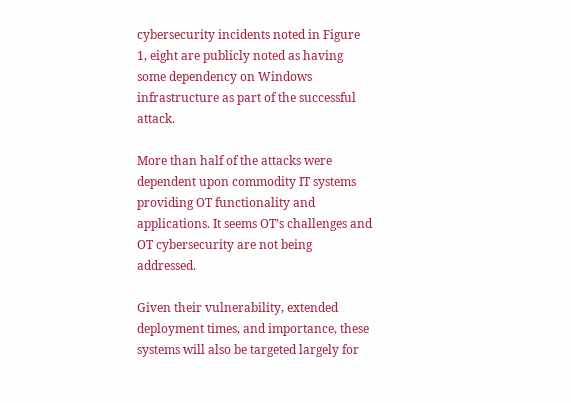cybersecurity incidents noted in Figure 1, eight are publicly noted as having some dependency on Windows infrastructure as part of the successful attack.

More than half of the attacks were dependent upon commodity IT systems providing OT functionality and applications. It seems OT’s challenges and OT cybersecurity are not being addressed.

Given their vulnerability, extended deployment times, and importance, these systems will also be targeted largely for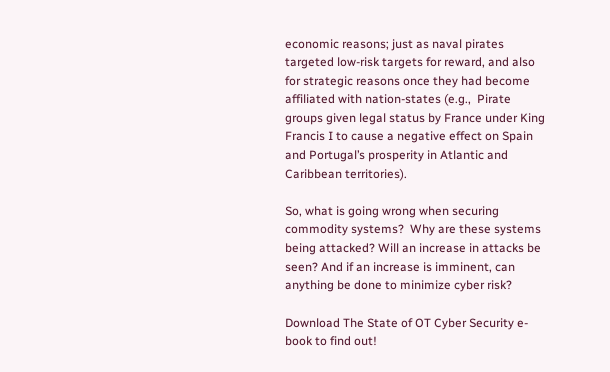economic reasons; just as naval pirates targeted low-risk targets for reward, and also for strategic reasons once they had become affiliated with nation-states (e.g.,  Pirate groups given legal status by France under King Francis I to cause a negative effect on Spain and Portugal’s prosperity in Atlantic and Caribbean territories).

So, what is going wrong when securing commodity systems?  Why are these systems being attacked? Will an increase in attacks be seen? And if an increase is imminent, can anything be done to minimize cyber risk?

Download The State of OT Cyber Security e-book to find out!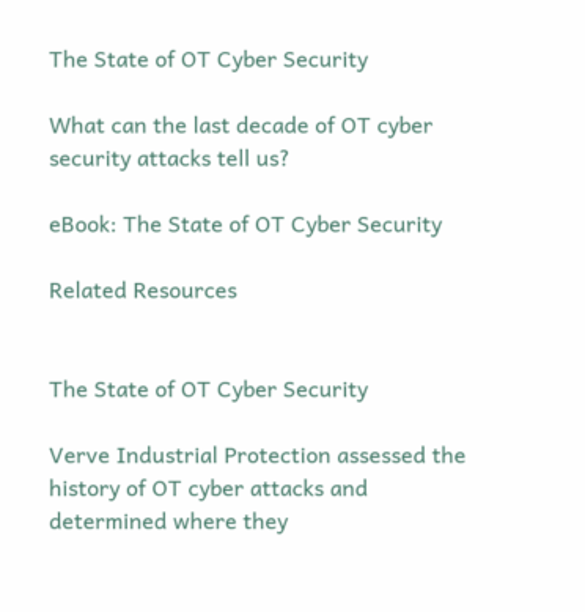The State of OT Cyber Security

What can the last decade of OT cyber security attacks tell us?

eBook: The State of OT Cyber Security

Related Resources


The State of OT Cyber Security

Verve Industrial Protection assessed the history of OT cyber attacks and determined where they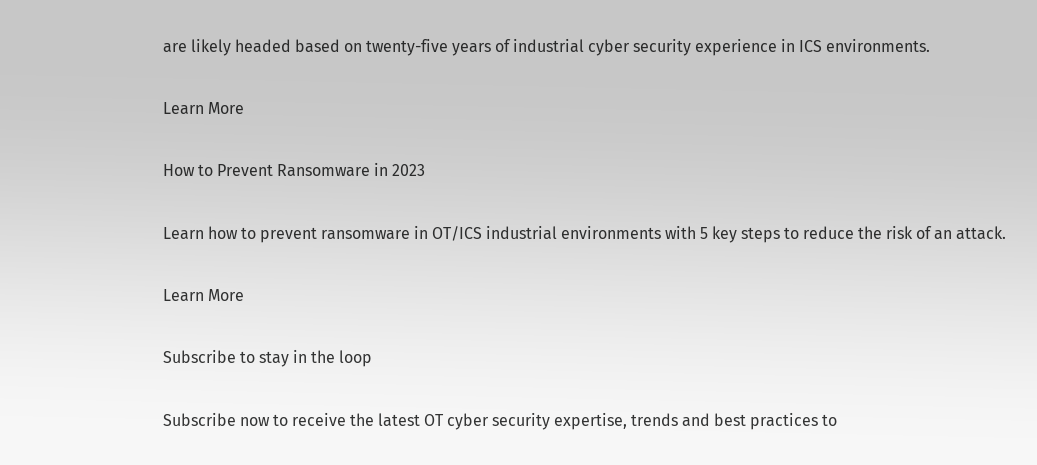are likely headed based on twenty-five years of industrial cyber security experience in ICS environments.

Learn More

How to Prevent Ransomware in 2023

Learn how to prevent ransomware in OT/ICS industrial environments with 5 key steps to reduce the risk of an attack.

Learn More

Subscribe to stay in the loop

Subscribe now to receive the latest OT cyber security expertise, trends and best practices to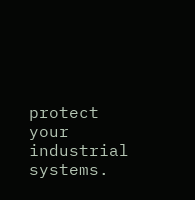protect your industrial systems.